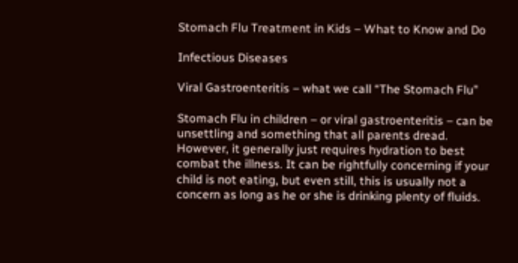Stomach Flu Treatment in Kids – What to Know and Do

Infectious Diseases

Viral Gastroenteritis – what we call “The Stomach Flu”

Stomach Flu in children – or viral gastroenteritis – can be unsettling and something that all parents dread. However, it generally just requires hydration to best combat the illness. It can be rightfully concerning if your child is not eating, but even still, this is usually not a concern as long as he or she is drinking plenty of fluids.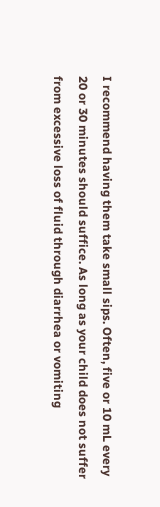I recommend having them take small sips. Often, five or 10 mL every 20 or 30 minutes should suffice. As long as your child does not suffer from excessive loss of fluid through diarrhea or vomiting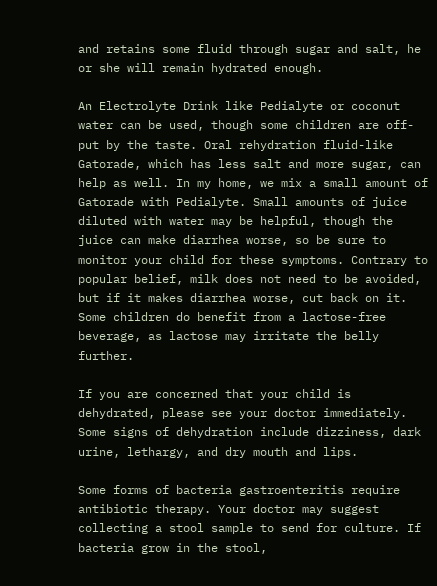and retains some fluid through sugar and salt, he or she will remain hydrated enough.

An Electrolyte Drink like Pedialyte or coconut water can be used, though some children are off-put by the taste. Oral rehydration fluid-like Gatorade, which has less salt and more sugar, can help as well. In my home, we mix a small amount of Gatorade with Pedialyte. Small amounts of juice diluted with water may be helpful, though the juice can make diarrhea worse, so be sure to monitor your child for these symptoms. Contrary to popular belief, milk does not need to be avoided, but if it makes diarrhea worse, cut back on it. Some children do benefit from a lactose-free beverage, as lactose may irritate the belly further.

If you are concerned that your child is dehydrated, please see your doctor immediately. Some signs of dehydration include dizziness, dark urine, lethargy, and dry mouth and lips.

Some forms of bacteria gastroenteritis require antibiotic therapy. Your doctor may suggest collecting a stool sample to send for culture. If bacteria grow in the stool,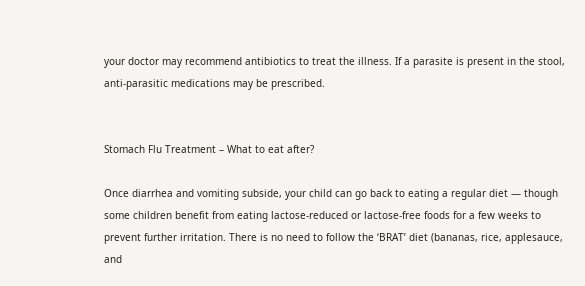your doctor may recommend antibiotics to treat the illness. If a parasite is present in the stool, anti-parasitic medications may be prescribed.


Stomach Flu Treatment – What to eat after?

Once diarrhea and vomiting subside, your child can go back to eating a regular diet — though some children benefit from eating lactose-reduced or lactose-free foods for a few weeks to prevent further irritation. There is no need to follow the ‘BRAT’ diet (bananas, rice, applesauce, and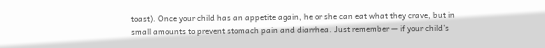toast). Once your child has an appetite again, he or she can eat what they crave, but in small amounts to prevent stomach pain and diarrhea. Just remember — if your child’s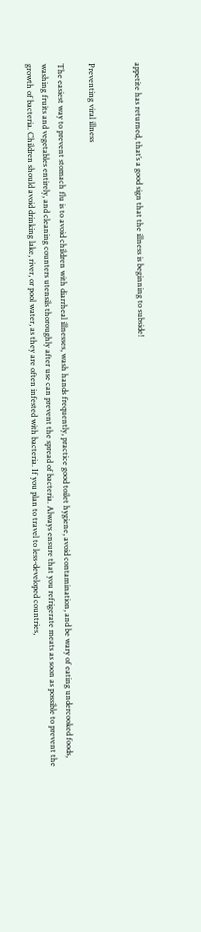appetite has returned, that’s a good sign that the illness is beginning to subside!


Preventing viral illness

The easiest way to prevent stomach flu is to avoid children with diarrheal illnesses, wash hands frequently, practice good toilet hygiene, avoid contamination, and be wary of eating undercooked foods, washing fruits and vegetables entirely, and cleaning counters utensils thoroughly after use can prevent the spread of bacteria. Always ensure that you refrigerate meats as soon as possible to prevent the growth of bacteria. Children should avoid drinking lake, river, or pool water, as they are often infested with bacteria. If you plan to travel to less-developed countries,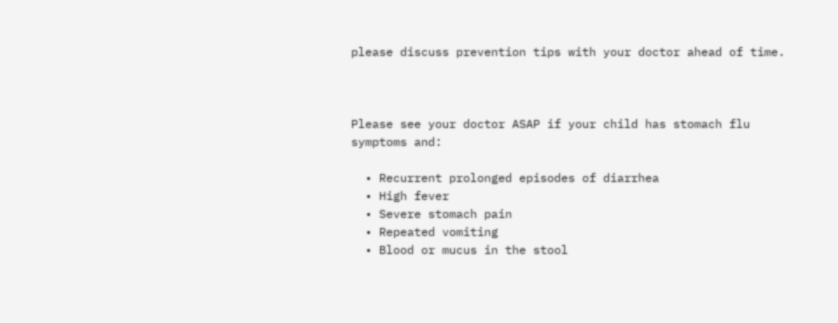please discuss prevention tips with your doctor ahead of time.



Please see your doctor ASAP if your child has stomach flu symptoms and:

  • Recurrent prolonged episodes of diarrhea
  • High fever
  • Severe stomach pain
  • Repeated vomiting
  • Blood or mucus in the stool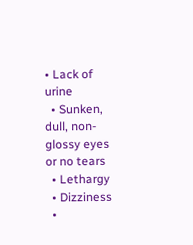• Lack of urine
  • Sunken, dull, non-glossy eyes or no tears
  • Lethargy
  • Dizziness
  •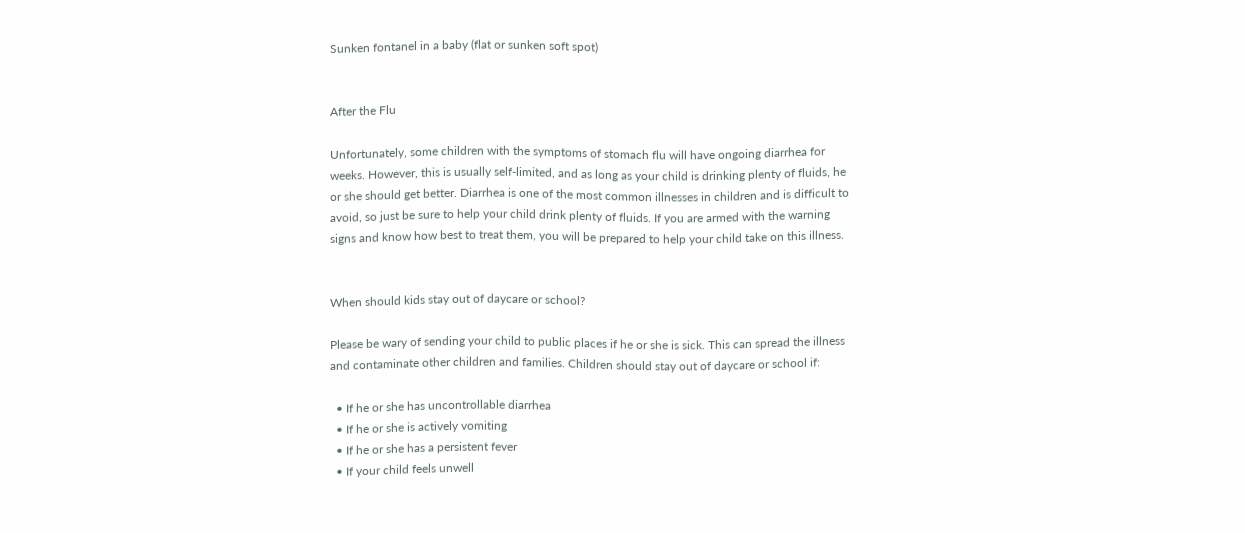Sunken fontanel in a baby (flat or sunken soft spot)


After the Flu

Unfortunately, some children with the symptoms of stomach flu will have ongoing diarrhea for weeks. However, this is usually self-limited, and as long as your child is drinking plenty of fluids, he or she should get better. Diarrhea is one of the most common illnesses in children and is difficult to avoid, so just be sure to help your child drink plenty of fluids. If you are armed with the warning signs and know how best to treat them, you will be prepared to help your child take on this illness.


When should kids stay out of daycare or school?

Please be wary of sending your child to public places if he or she is sick. This can spread the illness and contaminate other children and families. Children should stay out of daycare or school if:

  • If he or she has uncontrollable diarrhea
  • If he or she is actively vomiting
  • If he or she has a persistent fever
  • If your child feels unwell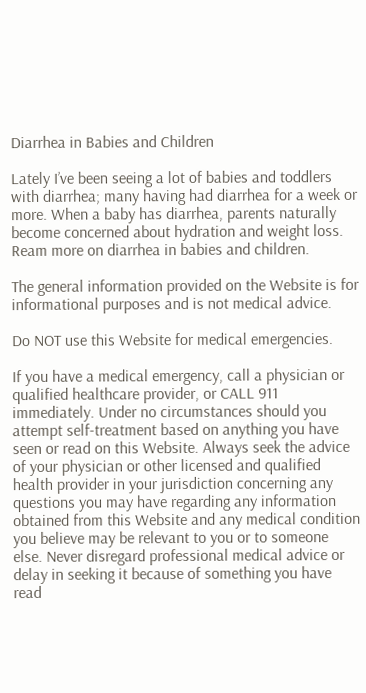Diarrhea in Babies and Children

Lately I’ve been seeing a lot of babies and toddlers with diarrhea; many having had diarrhea for a week or more. When a baby has diarrhea, parents naturally become concerned about hydration and weight loss. Ream more on diarrhea in babies and children.

The general information provided on the Website is for informational purposes and is not medical advice.

Do NOT use this Website for medical emergencies.

If you have a medical emergency, call a physician or qualified healthcare provider, or CALL 911 immediately. Under no circumstances should you attempt self-treatment based on anything you have seen or read on this Website. Always seek the advice of your physician or other licensed and qualified health provider in your jurisdiction concerning any questions you may have regarding any information obtained from this Website and any medical condition you believe may be relevant to you or to someone else. Never disregard professional medical advice or delay in seeking it because of something you have read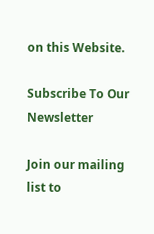on this Website.

Subscribe To Our Newsletter

Join our mailing list to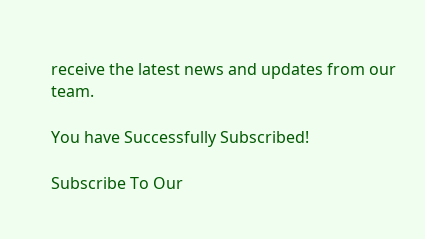receive the latest news and updates from our team.

You have Successfully Subscribed!

Subscribe To Our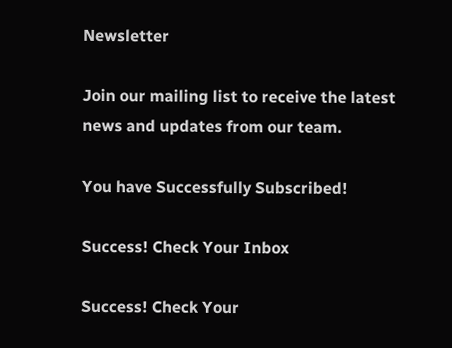Newsletter

Join our mailing list to receive the latest news and updates from our team.

You have Successfully Subscribed!

Success! Check Your Inbox

Success! Check Your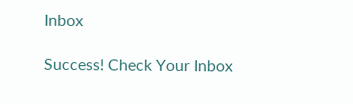Inbox

Success! Check Your Inbox